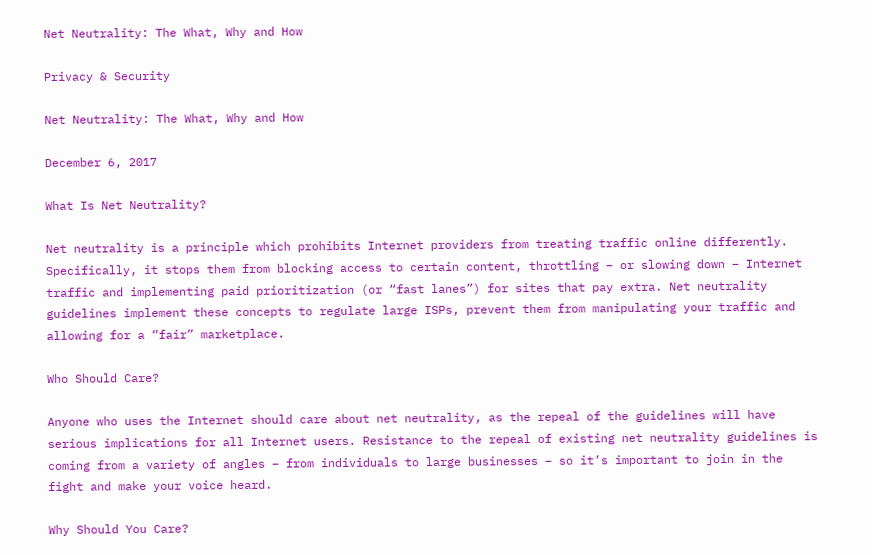Net Neutrality: The What, Why and How

Privacy & Security

Net Neutrality: The What, Why and How

December 6, 2017

What Is Net Neutrality?

Net neutrality is a principle which prohibits Internet providers from treating traffic online differently. Specifically, it stops them from blocking access to certain content, throttling – or slowing down – Internet traffic and implementing paid prioritization (or “fast lanes”) for sites that pay extra. Net neutrality guidelines implement these concepts to regulate large ISPs, prevent them from manipulating your traffic and allowing for a “fair” marketplace.

Who Should Care?

Anyone who uses the Internet should care about net neutrality, as the repeal of the guidelines will have serious implications for all Internet users. Resistance to the repeal of existing net neutrality guidelines is coming from a variety of angles – from individuals to large businesses – so it’s important to join in the fight and make your voice heard.

Why Should You Care?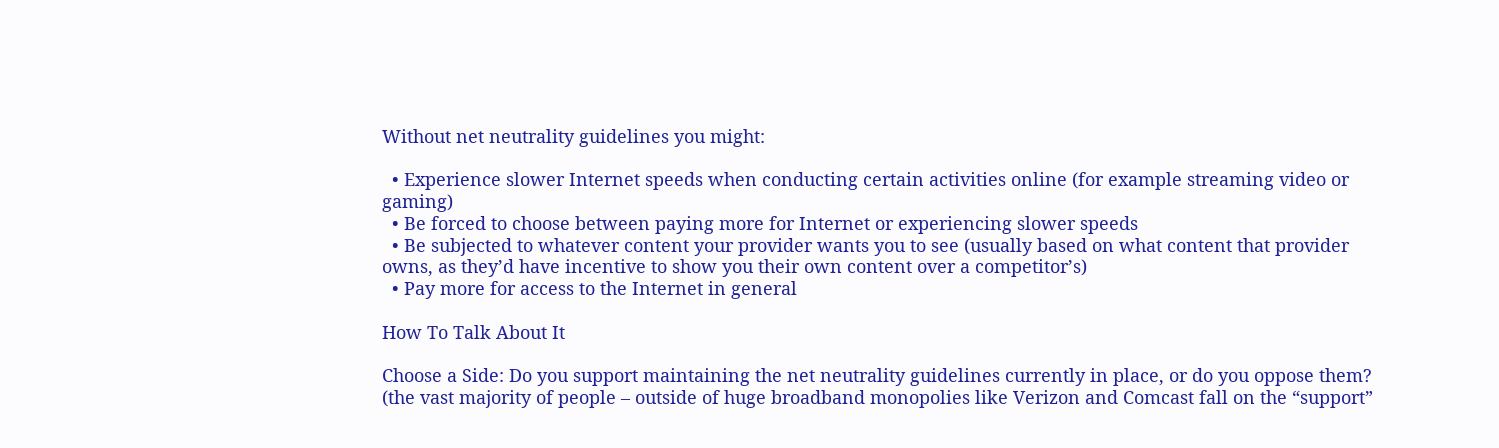Without net neutrality guidelines you might:

  • Experience slower Internet speeds when conducting certain activities online (for example streaming video or gaming)
  • Be forced to choose between paying more for Internet or experiencing slower speeds
  • Be subjected to whatever content your provider wants you to see (usually based on what content that provider owns, as they’d have incentive to show you their own content over a competitor’s)
  • Pay more for access to the Internet in general

How To Talk About It

Choose a Side: Do you support maintaining the net neutrality guidelines currently in place, or do you oppose them? (the vast majority of people – outside of huge broadband monopolies like Verizon and Comcast fall on the “support”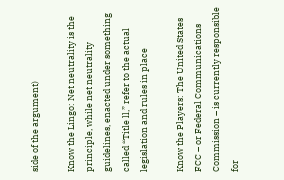side of the argument)

Know the Lingo: Net neutrality is the principle, while net neutrality guidelines, enacted under something called “Title ll,” refer to the actual legislation and rules in place

Know the Players: The United States FCC – or Federal Communications Commission – is currently responsible for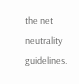the net neutrality guidelines.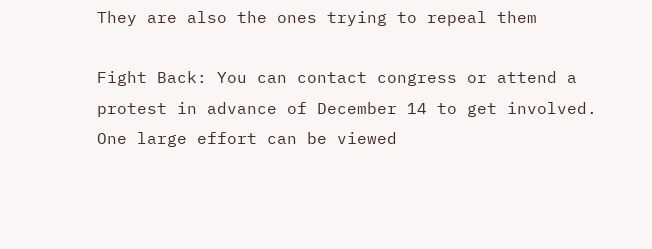They are also the ones trying to repeal them

Fight Back: You can contact congress or attend a protest in advance of December 14 to get involved.  One large effort can be viewed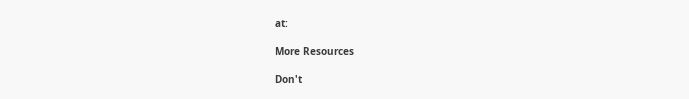at:

More Resources

Don't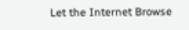Let the Internet Browse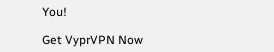You!

Get VyprVPN Now